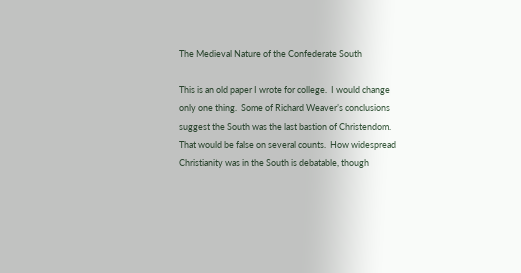The Medieval Nature of the Confederate South

This is an old paper I wrote for college.  I would change only one thing.  Some of Richard Weaver’s conclusions suggest the South was the last bastion of Christendom.  That would be false on several counts.  How widespread Christianity was in the South is debatable, though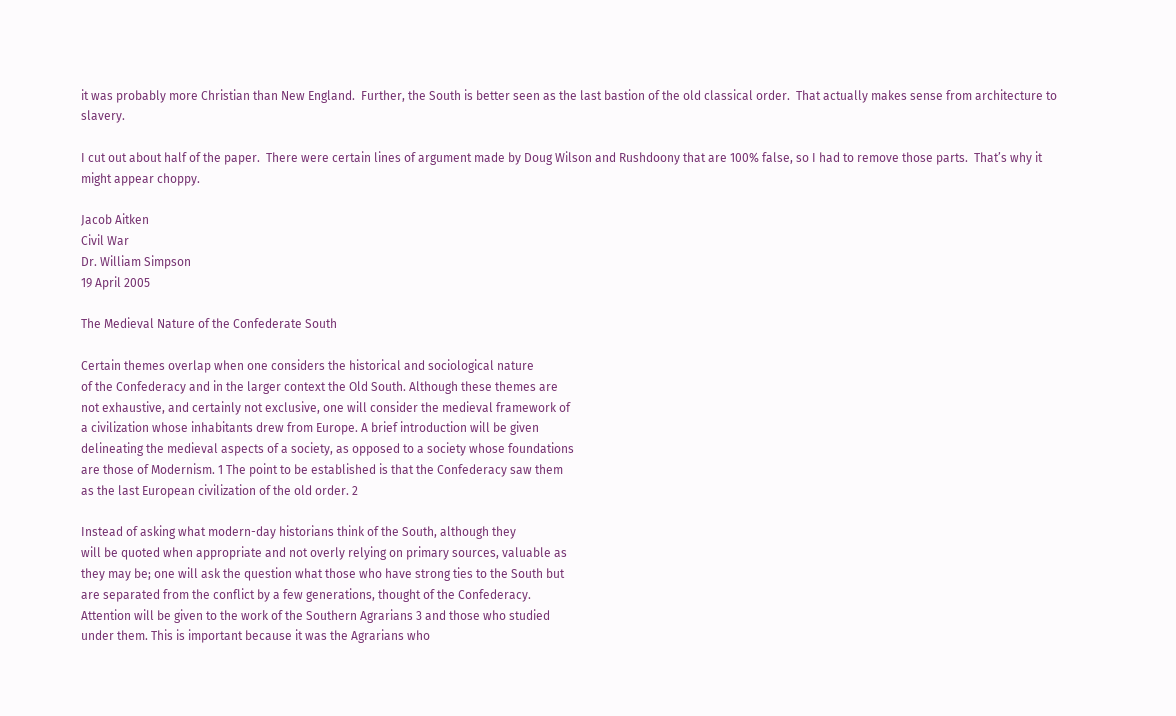it was probably more Christian than New England.  Further, the South is better seen as the last bastion of the old classical order.  That actually makes sense from architecture to slavery.

I cut out about half of the paper.  There were certain lines of argument made by Doug Wilson and Rushdoony that are 100% false, so I had to remove those parts.  That’s why it might appear choppy.

Jacob Aitken
Civil War
Dr. William Simpson
19 April 2005

The Medieval Nature of the Confederate South

Certain themes overlap when one considers the historical and sociological nature
of the Confederacy and in the larger context the Old South. Although these themes are
not exhaustive, and certainly not exclusive, one will consider the medieval framework of
a civilization whose inhabitants drew from Europe. A brief introduction will be given
delineating the medieval aspects of a society, as opposed to a society whose foundations
are those of Modernism. 1 The point to be established is that the Confederacy saw them
as the last European civilization of the old order. 2

Instead of asking what modern-day historians think of the South, although they
will be quoted when appropriate and not overly relying on primary sources, valuable as
they may be; one will ask the question what those who have strong ties to the South but
are separated from the conflict by a few generations, thought of the Confederacy.
Attention will be given to the work of the Southern Agrarians 3 and those who studied
under them. This is important because it was the Agrarians who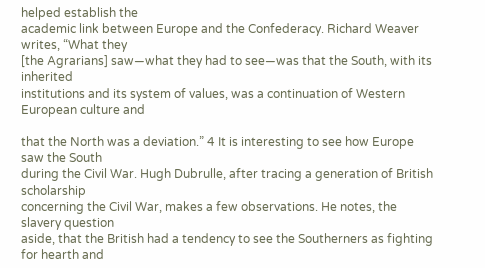helped establish the
academic link between Europe and the Confederacy. Richard Weaver writes, “What they
[the Agrarians] saw—what they had to see—was that the South, with its inherited
institutions and its system of values, was a continuation of Western European culture and

that the North was a deviation.” 4 It is interesting to see how Europe saw the South
during the Civil War. Hugh Dubrulle, after tracing a generation of British scholarship
concerning the Civil War, makes a few observations. He notes, the slavery question
aside, that the British had a tendency to see the Southerners as fighting for hearth and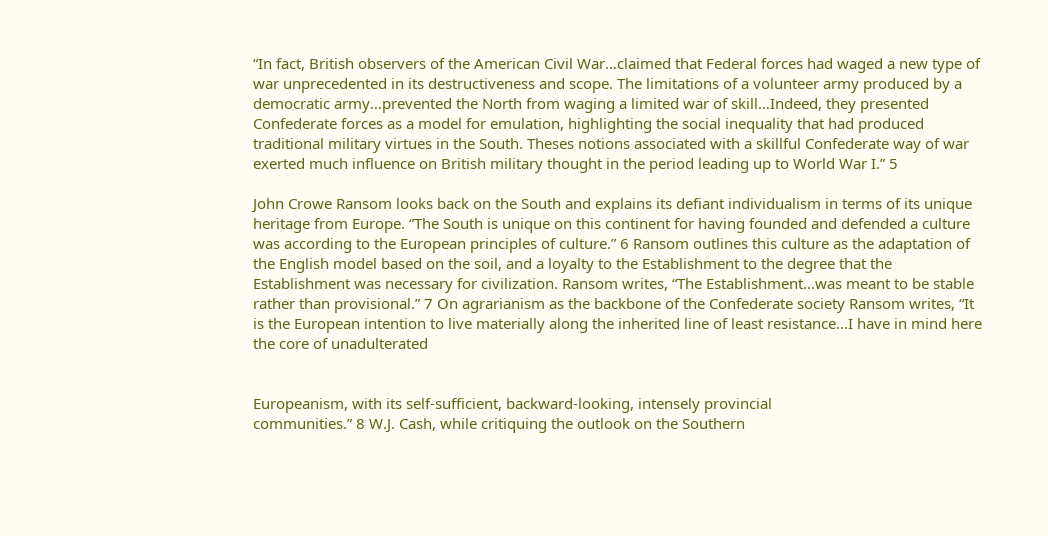“In fact, British observers of the American Civil War…claimed that Federal forces had waged a new type of war unprecedented in its destructiveness and scope. The limitations of a volunteer army produced by a democratic army…prevented the North from waging a limited war of skill…Indeed, they presented Confederate forces as a model for emulation, highlighting the social inequality that had produced traditional military virtues in the South. Theses notions associated with a skillful Confederate way of war exerted much influence on British military thought in the period leading up to World War I.” 5

John Crowe Ransom looks back on the South and explains its defiant individualism in terms of its unique heritage from Europe. “The South is unique on this continent for having founded and defended a culture was according to the European principles of culture.” 6 Ransom outlines this culture as the adaptation of the English model based on the soil, and a loyalty to the Establishment to the degree that the Establishment was necessary for civilization. Ransom writes, “The Establishment…was meant to be stable rather than provisional.” 7 On agrarianism as the backbone of the Confederate society Ransom writes, “It is the European intention to live materially along the inherited line of least resistance…I have in mind here the core of unadulterated


Europeanism, with its self-sufficient, backward-looking, intensely provincial
communities.” 8 W.J. Cash, while critiquing the outlook on the Southern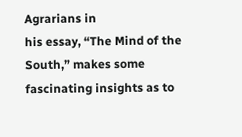Agrarians in
his essay, “The Mind of the South,” makes some fascinating insights as to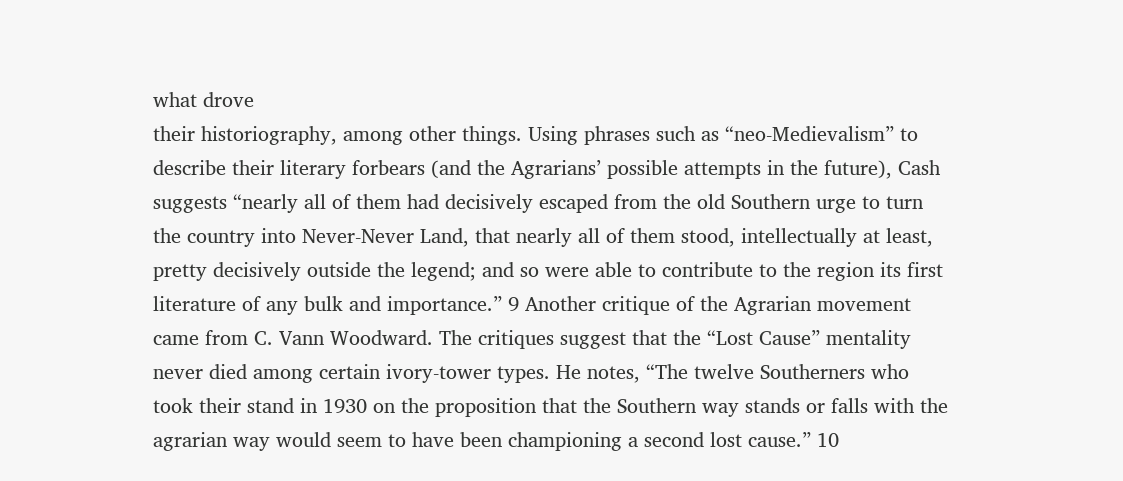what drove
their historiography, among other things. Using phrases such as “neo-Medievalism” to
describe their literary forbears (and the Agrarians’ possible attempts in the future), Cash
suggests “nearly all of them had decisively escaped from the old Southern urge to turn
the country into Never-Never Land, that nearly all of them stood, intellectually at least,
pretty decisively outside the legend; and so were able to contribute to the region its first
literature of any bulk and importance.” 9 Another critique of the Agrarian movement
came from C. Vann Woodward. The critiques suggest that the “Lost Cause” mentality
never died among certain ivory-tower types. He notes, “The twelve Southerners who
took their stand in 1930 on the proposition that the Southern way stands or falls with the
agrarian way would seem to have been championing a second lost cause.” 10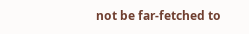not be far-fetched to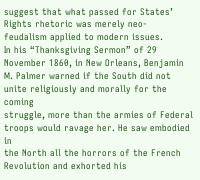suggest that what passed for States’ Rights rhetoric was merely neo-
feudalism applied to modern issues.
In his “Thanksgiving Sermon” of 29 November 1860, in New Orleans, Benjamin
M. Palmer warned if the South did not unite religiously and morally for the coming
struggle, more than the armies of Federal troops would ravage her. He saw embodied in
the North all the horrors of the French Revolution and exhorted his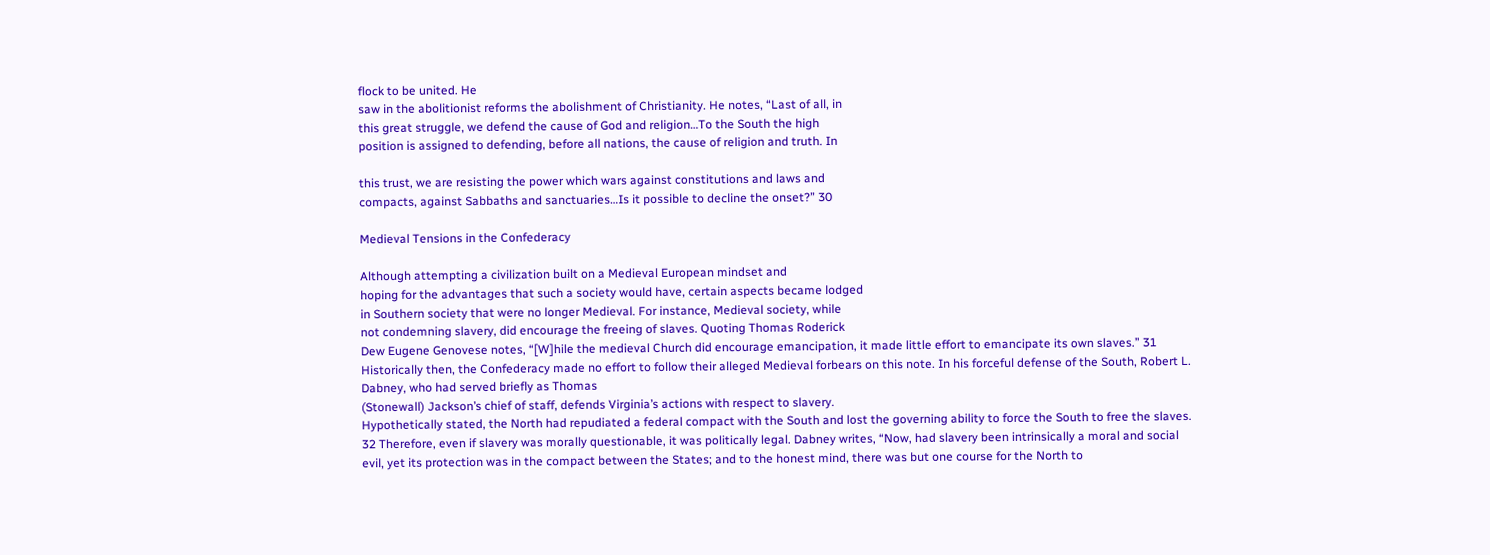flock to be united. He
saw in the abolitionist reforms the abolishment of Christianity. He notes, “Last of all, in
this great struggle, we defend the cause of God and religion…To the South the high
position is assigned to defending, before all nations, the cause of religion and truth. In

this trust, we are resisting the power which wars against constitutions and laws and
compacts, against Sabbaths and sanctuaries…Is it possible to decline the onset?” 30

Medieval Tensions in the Confederacy

Although attempting a civilization built on a Medieval European mindset and
hoping for the advantages that such a society would have, certain aspects became lodged
in Southern society that were no longer Medieval. For instance, Medieval society, while
not condemning slavery, did encourage the freeing of slaves. Quoting Thomas Roderick
Dew Eugene Genovese notes, “[W]hile the medieval Church did encourage emancipation, it made little effort to emancipate its own slaves.” 31 Historically then, the Confederacy made no effort to follow their alleged Medieval forbears on this note. In his forceful defense of the South, Robert L. Dabney, who had served briefly as Thomas
(Stonewall) Jackson’s chief of staff, defends Virginia’s actions with respect to slavery.
Hypothetically stated, the North had repudiated a federal compact with the South and lost the governing ability to force the South to free the slaves. 32 Therefore, even if slavery was morally questionable, it was politically legal. Dabney writes, “Now, had slavery been intrinsically a moral and social evil, yet its protection was in the compact between the States; and to the honest mind, there was but one course for the North to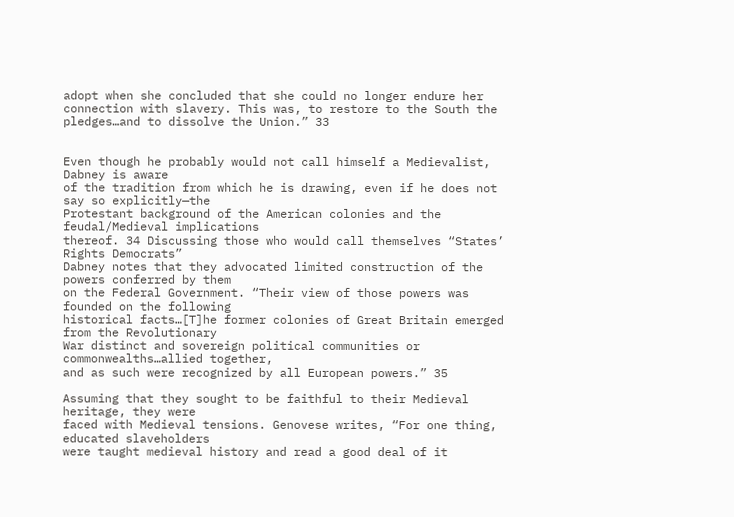adopt when she concluded that she could no longer endure her connection with slavery. This was, to restore to the South the pledges…and to dissolve the Union.” 33


Even though he probably would not call himself a Medievalist, Dabney is aware
of the tradition from which he is drawing, even if he does not say so explicitly—the
Protestant background of the American colonies and the feudal/Medieval implications
thereof. 34 Discussing those who would call themselves “States’ Rights Democrats”
Dabney notes that they advocated limited construction of the powers conferred by them
on the Federal Government. “Their view of those powers was founded on the following
historical facts…[T]he former colonies of Great Britain emerged from the Revolutionary
War distinct and sovereign political communities or commonwealths…allied together,
and as such were recognized by all European powers.” 35

Assuming that they sought to be faithful to their Medieval heritage, they were
faced with Medieval tensions. Genovese writes, “For one thing, educated slaveholders
were taught medieval history and read a good deal of it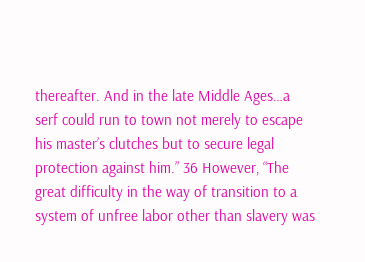thereafter. And in the late Middle Ages…a serf could run to town not merely to escape his master’s clutches but to secure legal protection against him.” 36 However, “The great difficulty in the way of transition to a system of unfree labor other than slavery was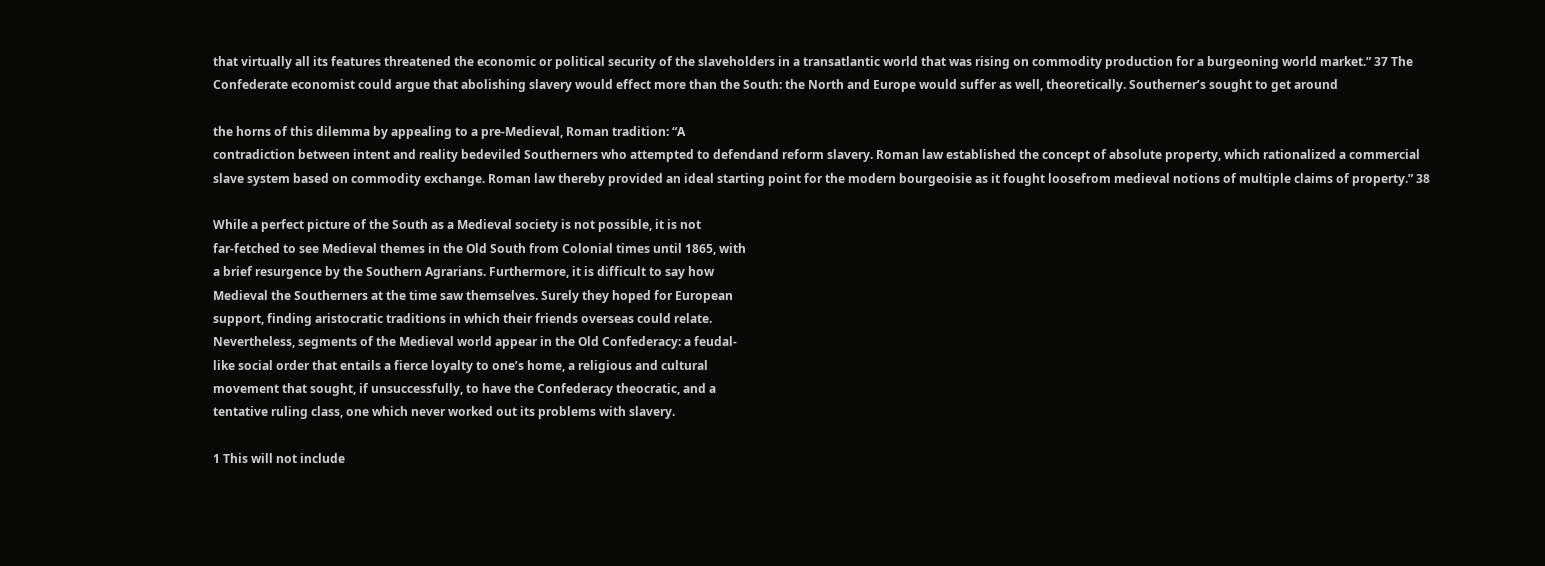that virtually all its features threatened the economic or political security of the slaveholders in a transatlantic world that was rising on commodity production for a burgeoning world market.” 37 The Confederate economist could argue that abolishing slavery would effect more than the South: the North and Europe would suffer as well, theoretically. Southerner’s sought to get around

the horns of this dilemma by appealing to a pre-Medieval, Roman tradition: “A
contradiction between intent and reality bedeviled Southerners who attempted to defendand reform slavery. Roman law established the concept of absolute property, which rationalized a commercial slave system based on commodity exchange. Roman law thereby provided an ideal starting point for the modern bourgeoisie as it fought loosefrom medieval notions of multiple claims of property.” 38

While a perfect picture of the South as a Medieval society is not possible, it is not
far-fetched to see Medieval themes in the Old South from Colonial times until 1865, with
a brief resurgence by the Southern Agrarians. Furthermore, it is difficult to say how
Medieval the Southerners at the time saw themselves. Surely they hoped for European
support, finding aristocratic traditions in which their friends overseas could relate.
Nevertheless, segments of the Medieval world appear in the Old Confederacy: a feudal-
like social order that entails a fierce loyalty to one’s home, a religious and cultural
movement that sought, if unsuccessfully, to have the Confederacy theocratic, and a
tentative ruling class, one which never worked out its problems with slavery.

1 This will not include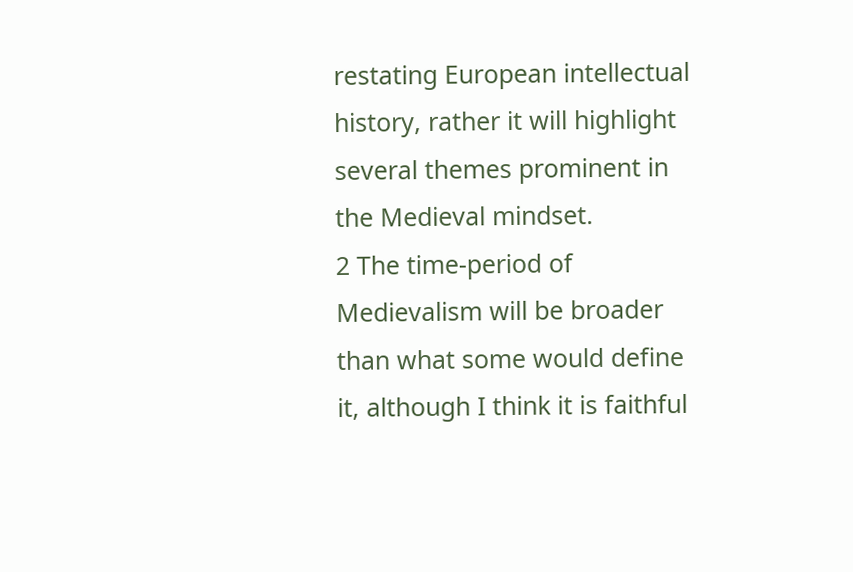restating European intellectual history, rather it will highlight several themes prominent in the Medieval mindset.
2 The time-period of Medievalism will be broader than what some would define it, although I think it is faithful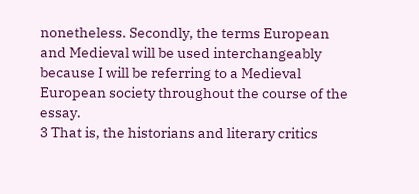nonetheless. Secondly, the terms European and Medieval will be used interchangeably because I will be referring to a Medieval European society throughout the course of the essay.
3 That is, the historians and literary critics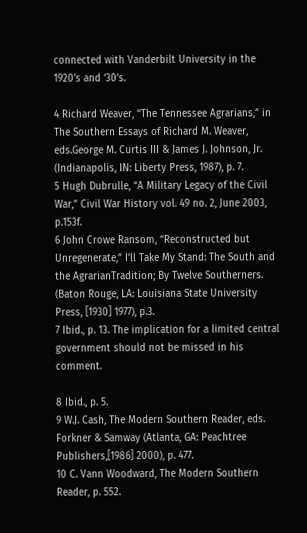connected with Vanderbilt University in the 1920’s and ‘30’s.

4 Richard Weaver, “The Tennessee Agrarians,” in The Southern Essays of Richard M. Weaver, eds.George M. Curtis III & James J. Johnson, Jr. (Indianapolis, IN: Liberty Press, 1987), p. 7.
5 Hugh Dubrulle, “A Military Legacy of the Civil War,” Civil War History vol. 49 no. 2, June 2003, p.153f.
6 John Crowe Ransom, “Reconstructed but Unregenerate,” I’ll Take My Stand: The South and the AgrarianTradition; By Twelve Southerners. (Baton Rouge, LA: Louisiana State University Press, [1930] 1977), p.3.
7 Ibid., p. 13. The implication for a limited central government should not be missed in his comment.

8 Ibid., p. 5.
9 W.J. Cash, The Modern Southern Reader, eds. Forkner & Samway (Atlanta, GA: Peachtree Publishers,[1986] 2000), p. 477.
10 C. Vann Woodward, The Modern Southern Reader, p. 552.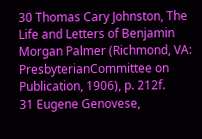30 Thomas Cary Johnston, The Life and Letters of Benjamin Morgan Palmer (Richmond, VA: PresbyterianCommittee on Publication, 1906), p. 212f.
31 Eugene Genovese,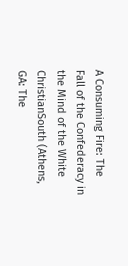A Consuming Fire: The Fall of the Confederacy in the Mind of the White ChristianSouth (Athens, GA: The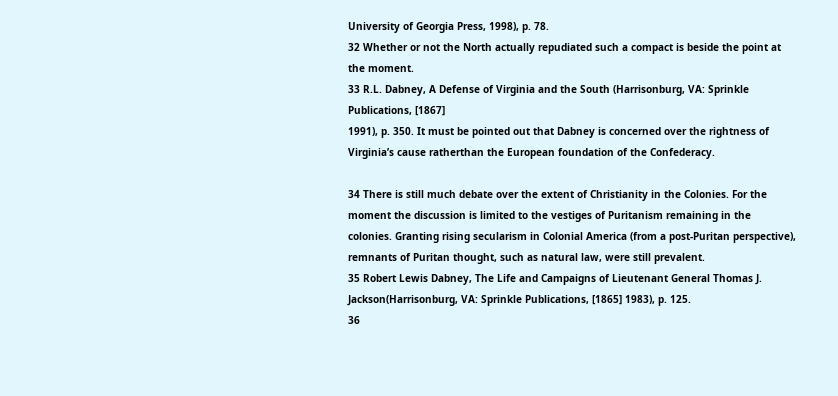University of Georgia Press, 1998), p. 78.
32 Whether or not the North actually repudiated such a compact is beside the point at the moment.
33 R.L. Dabney, A Defense of Virginia and the South (Harrisonburg, VA: Sprinkle Publications, [1867]
1991), p. 350. It must be pointed out that Dabney is concerned over the rightness of Virginia’s cause ratherthan the European foundation of the Confederacy.

34 There is still much debate over the extent of Christianity in the Colonies. For the moment the discussion is limited to the vestiges of Puritanism remaining in the colonies. Granting rising secularism in Colonial America (from a post-Puritan perspective), remnants of Puritan thought, such as natural law, were still prevalent.
35 Robert Lewis Dabney, The Life and Campaigns of Lieutenant General Thomas J. Jackson(Harrisonburg, VA: Sprinkle Publications, [1865] 1983), p. 125.
36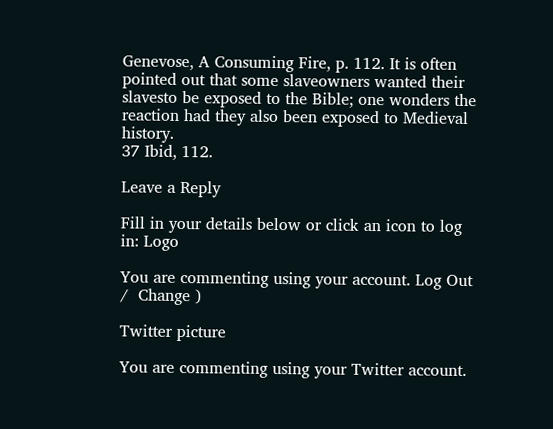Genevose, A Consuming Fire, p. 112. It is often pointed out that some slaveowners wanted their slavesto be exposed to the Bible; one wonders the reaction had they also been exposed to Medieval history.
37 Ibid, 112.

Leave a Reply

Fill in your details below or click an icon to log in: Logo

You are commenting using your account. Log Out /  Change )

Twitter picture

You are commenting using your Twitter account.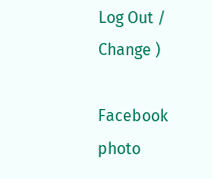Log Out /  Change )

Facebook photo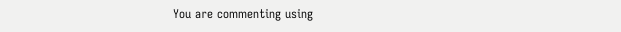You are commenting using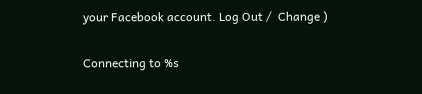your Facebook account. Log Out /  Change )

Connecting to %s